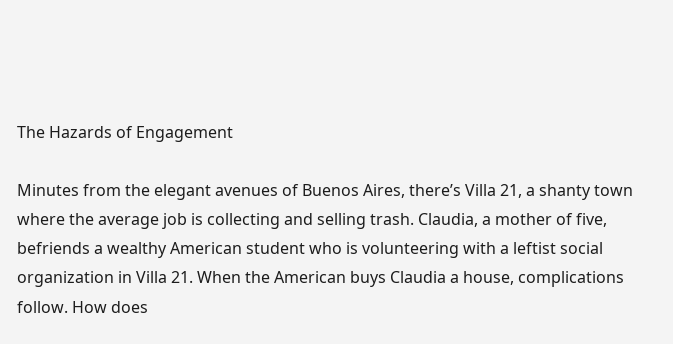The Hazards of Engagement

Minutes from the elegant avenues of Buenos Aires, there’s Villa 21, a shanty town where the average job is collecting and selling trash. Claudia, a mother of five, befriends a wealthy American student who is volunteering with a leftist social organization in Villa 21. When the American buys Claudia a house, complications follow. How does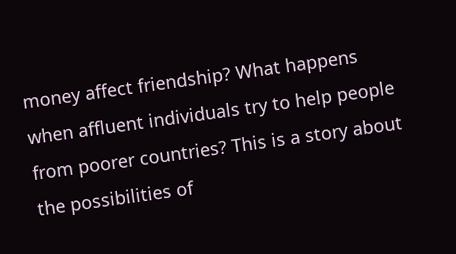money affect friendship? What happens when affluent individuals try to help people from poorer countries? This is a story about the possibilities of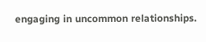engaging in uncommon relationships.